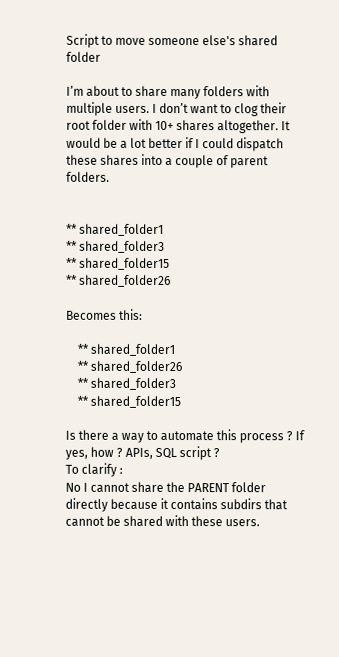Script to move someone else's shared folder

I’m about to share many folders with multiple users. I don’t want to clog their root folder with 10+ shares altogether. It would be a lot better if I could dispatch these shares into a couple of parent folders.


** shared_folder1
** shared_folder3
** shared_folder15
** shared_folder26

Becomes this:

    ** shared_folder1
    ** shared_folder26
    ** shared_folder3
    ** shared_folder15

Is there a way to automate this process ? If yes, how ? APIs, SQL script ?
To clarify :
No I cannot share the PARENT folder directly because it contains subdirs that cannot be shared with these users.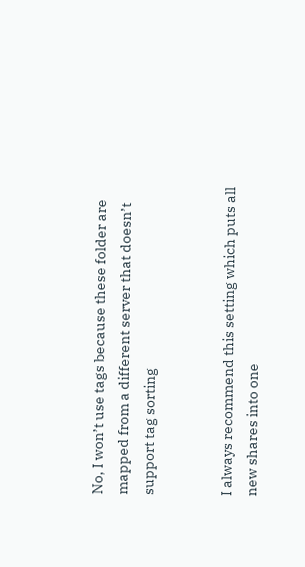No, I won’t use tags because these folder are mapped from a different server that doesn’t support tag sorting


I always recommend this setting which puts all new shares into one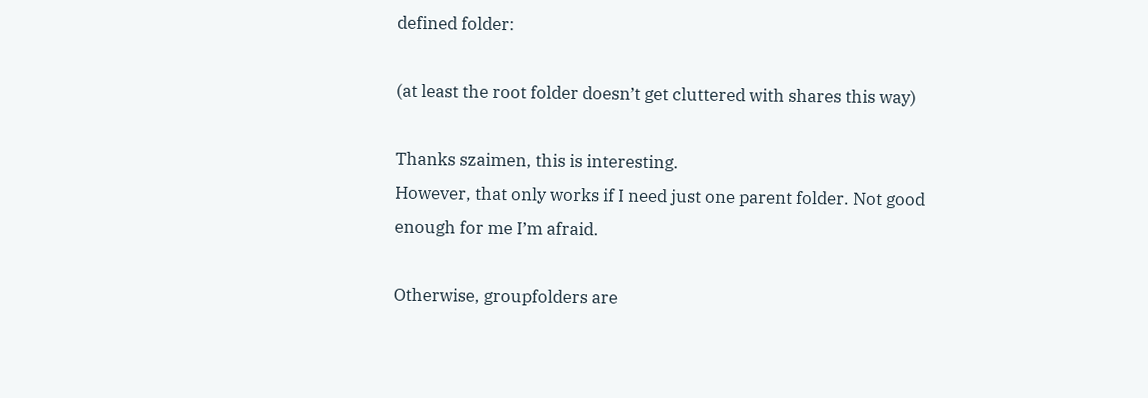defined folder:

(at least the root folder doesn’t get cluttered with shares this way)

Thanks szaimen, this is interesting.
However, that only works if I need just one parent folder. Not good enough for me I’m afraid.

Otherwise, groupfolders are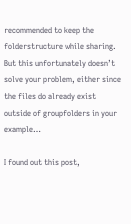recommended to keep the folderstructure while sharing. But this unfortunately doesn’t solve your problem, either since the files do already exist outside of groupfolders in your example…

I found out this post,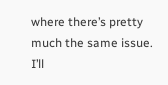where there’s pretty much the same issue.
I’ll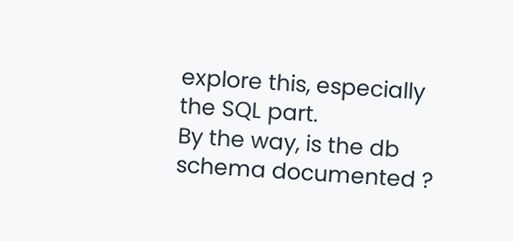explore this, especially the SQL part.
By the way, is the db schema documented ?